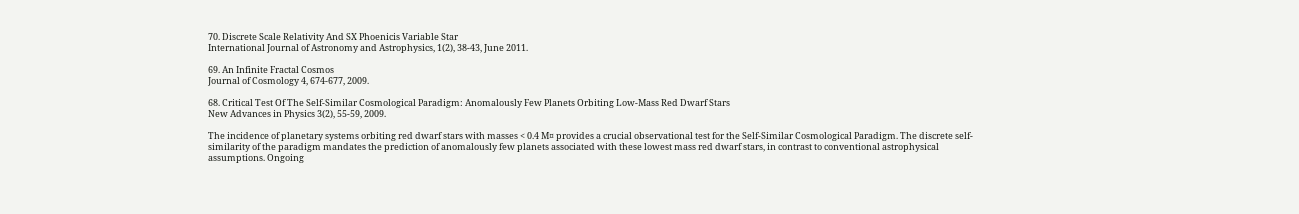70. Discrete Scale Relativity And SX Phoenicis Variable Star
International Journal of Astronomy and Astrophysics, 1(2), 38-43, June 2011.

69. An Infinite Fractal Cosmos
Journal of Cosmology 4, 674-677, 2009.

68. Critical Test Of The Self-Similar Cosmological Paradigm: Anomalously Few Planets Orbiting Low-Mass Red Dwarf Stars
New Advances in Physics 3(2), 55-59, 2009.

The incidence of planetary systems orbiting red dwarf stars with masses < 0.4 M¤ provides a crucial observational test for the Self-Similar Cosmological Paradigm. The discrete self-similarity of the paradigm mandates the prediction of anomalously few planets associated with these lowest mass red dwarf stars, in contrast to conventional astrophysical assumptions. Ongoing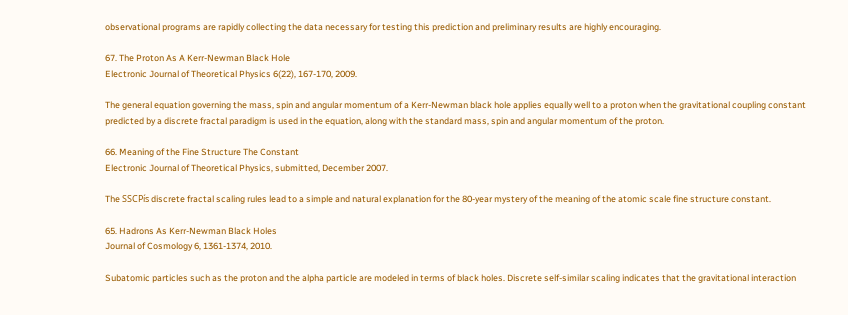observational programs are rapidly collecting the data necessary for testing this prediction and preliminary results are highly encouraging.

67. The Proton As A Kerr-Newman Black Hole
Electronic Journal of Theoretical Physics 6(22), 167-170, 2009.

The general equation governing the mass, spin and angular momentum of a Kerr-Newman black hole applies equally well to a proton when the gravitational coupling constant predicted by a discrete fractal paradigm is used in the equation, along with the standard mass, spin and angular momentum of the proton.

66. Meaning of the Fine Structure The Constant
Electronic Journal of Theoretical Physics, submitted, December 2007.

The SSCPís discrete fractal scaling rules lead to a simple and natural explanation for the 80-year mystery of the meaning of the atomic scale fine structure constant.

65. Hadrons As Kerr-Newman Black Holes
Journal of Cosmology 6, 1361-1374, 2010.

Subatomic particles such as the proton and the alpha particle are modeled in terms of black holes. Discrete self-similar scaling indicates that the gravitational interaction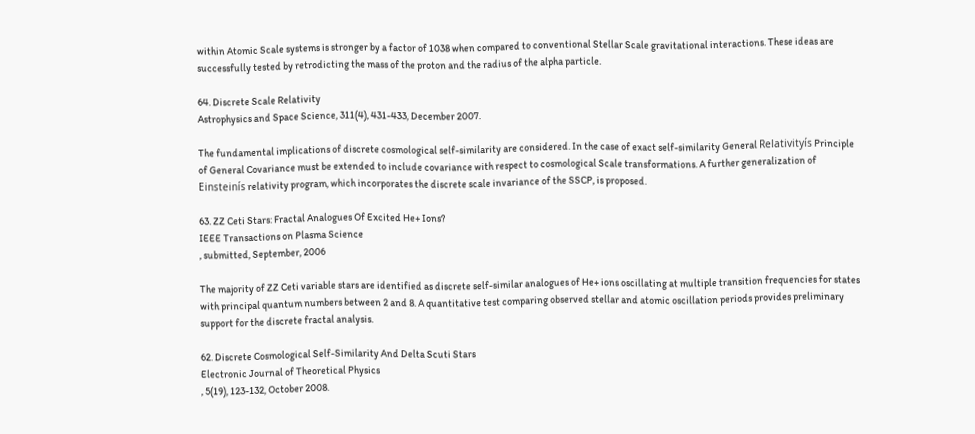within Atomic Scale systems is stronger by a factor of 1038 when compared to conventional Stellar Scale gravitational interactions. These ideas are successfully tested by retrodicting the mass of the proton and the radius of the alpha particle.

64. Discrete Scale Relativity
Astrophysics and Space Science, 311(4), 431-433, December 2007.

The fundamental implications of discrete cosmological self-similarity are considered. In the case of exact self-similarity General Relativityís Principle of General Covariance must be extended to include covariance with respect to cosmological Scale transformations. A further generalization of Einsteinís relativity program, which incorporates the discrete scale invariance of the SSCP, is proposed.

63. ZZ Ceti Stars: Fractal Analogues Of Excited He+ Ions?
IEEE Transactions on Plasma Science
, submitted, September, 2006

The majority of ZZ Ceti variable stars are identified as discrete self-similar analogues of He+ ions oscillating at multiple transition frequencies for states with principal quantum numbers between 2 and 8. A quantitative test comparing observed stellar and atomic oscillation periods provides preliminary support for the discrete fractal analysis.

62. Discrete Cosmological Self-Similarity And Delta Scuti Stars
Electronic Journal of Theoretical Physics
, 5(19), 123-132, October 2008.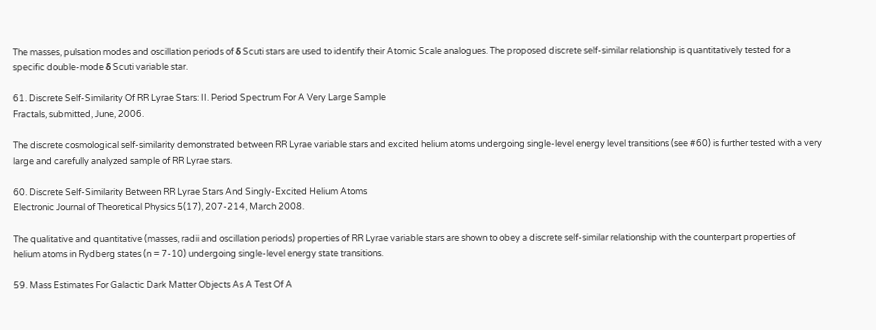The masses, pulsation modes and oscillation periods of δ Scuti stars are used to identify their Atomic Scale analogues. The proposed discrete self-similar relationship is quantitatively tested for a specific double-mode δ Scuti variable star.

61. Discrete Self-Similarity Of RR Lyrae Stars: II. Period Spectrum For A Very Large Sample
Fractals, submitted, June, 2006.

The discrete cosmological self-similarity demonstrated between RR Lyrae variable stars and excited helium atoms undergoing single-level energy level transitions (see #60) is further tested with a very large and carefully analyzed sample of RR Lyrae stars.

60. Discrete Self-Similarity Between RR Lyrae Stars And Singly-Excited Helium Atoms
Electronic Journal of Theoretical Physics 5(17), 207-214, March 2008.

The qualitative and quantitative (masses, radii and oscillation periods) properties of RR Lyrae variable stars are shown to obey a discrete self-similar relationship with the counterpart properties of helium atoms in Rydberg states (n = 7-10) undergoing single-level energy state transitions.

59. Mass Estimates For Galactic Dark Matter Objects As A Test Of A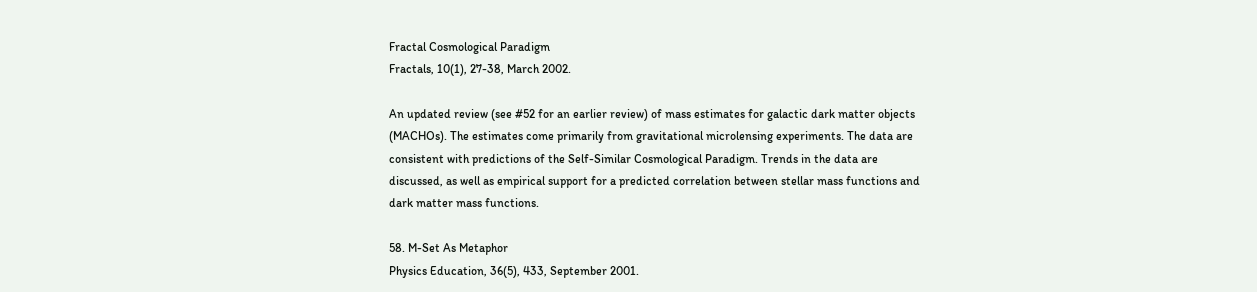Fractal Cosmological Paradigm
Fractals, 10(1), 27-38, March 2002.

An updated review (see #52 for an earlier review) of mass estimates for galactic dark matter objects (MACHOs). The estimates come primarily from gravitational microlensing experiments. The data are consistent with predictions of the Self-Similar Cosmological Paradigm. Trends in the data are discussed, as well as empirical support for a predicted correlation between stellar mass functions and dark matter mass functions.

58. M-Set As Metaphor
Physics Education, 36(5), 433, September 2001.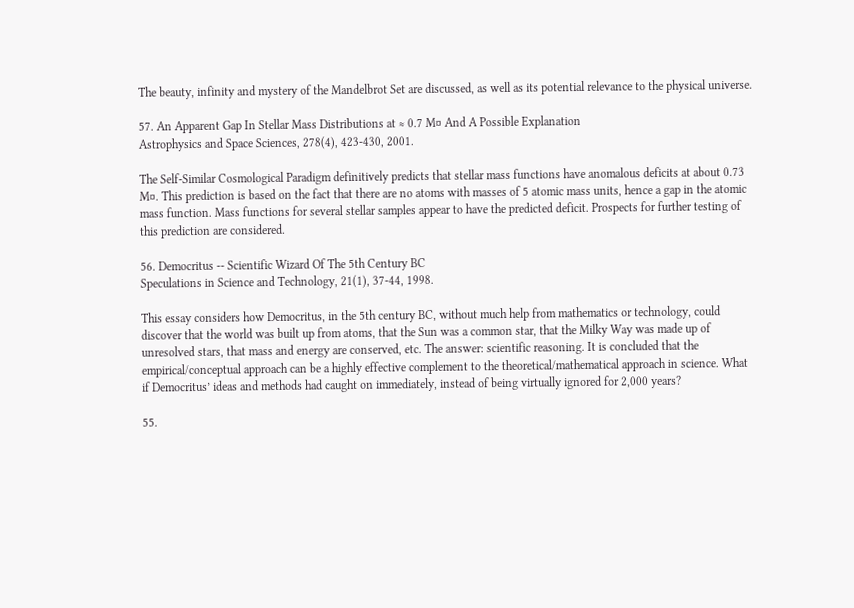The beauty, infinity and mystery of the Mandelbrot Set are discussed, as well as its potential relevance to the physical universe.

57. An Apparent Gap In Stellar Mass Distributions at ≈ 0.7 M¤ And A Possible Explanation
Astrophysics and Space Sciences, 278(4), 423-430, 2001.

The Self-Similar Cosmological Paradigm definitively predicts that stellar mass functions have anomalous deficits at about 0.73 M¤. This prediction is based on the fact that there are no atoms with masses of 5 atomic mass units, hence a gap in the atomic mass function. Mass functions for several stellar samples appear to have the predicted deficit. Prospects for further testing of this prediction are considered.

56. Democritus -- Scientific Wizard Of The 5th Century BC
Speculations in Science and Technology, 21(1), 37-44, 1998.

This essay considers how Democritus, in the 5th century BC, without much help from mathematics or technology, could discover that the world was built up from atoms, that the Sun was a common star, that the Milky Way was made up of unresolved stars, that mass and energy are conserved, etc. The answer: scientific reasoning. It is concluded that the empirical/conceptual approach can be a highly effective complement to the theoretical/mathematical approach in science. What if Democritus’ ideas and methods had caught on immediately, instead of being virtually ignored for 2,000 years?

55.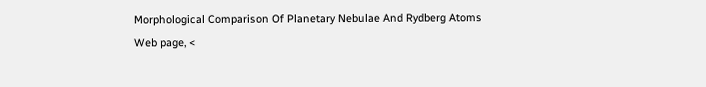Morphological Comparison Of Planetary Nebulae And Rydberg Atoms
Web page, <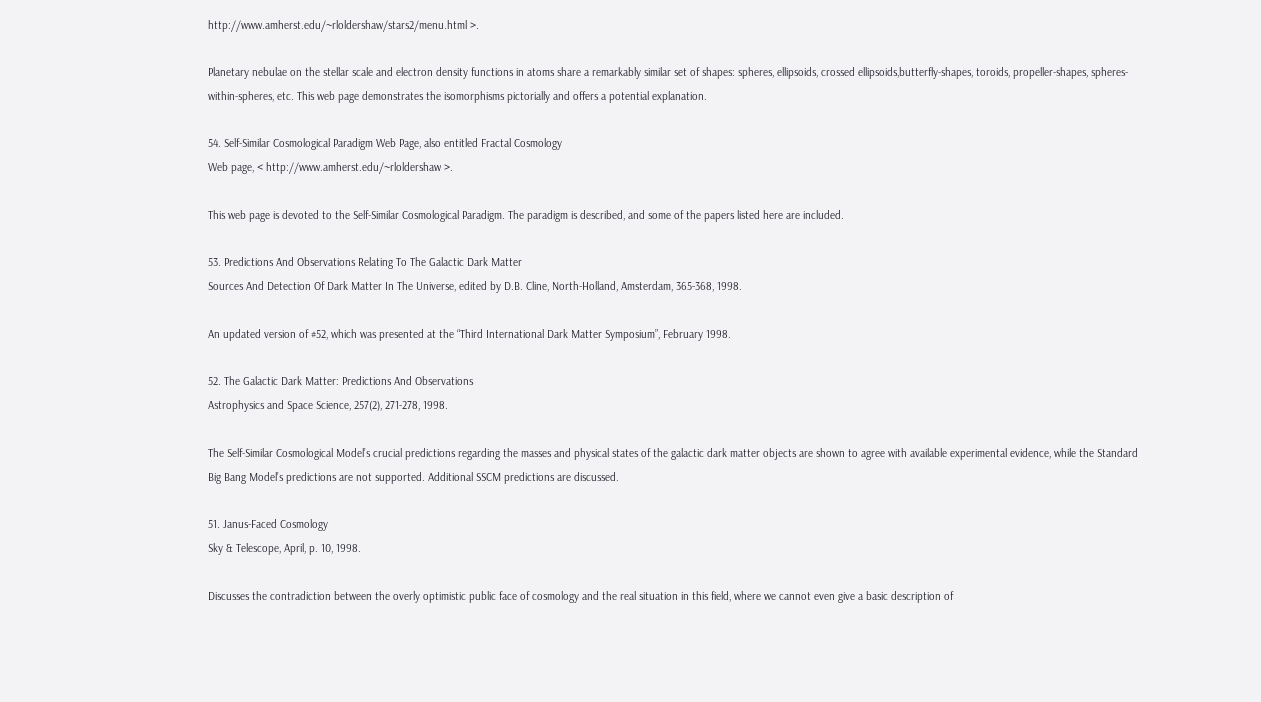http://www.amherst.edu/~rloldershaw/stars2/menu.html >.

Planetary nebulae on the stellar scale and electron density functions in atoms share a remarkably similar set of shapes: spheres, ellipsoids, crossed ellipsoids,butterfly-shapes, toroids, propeller-shapes, spheres-within-spheres, etc. This web page demonstrates the isomorphisms pictorially and offers a potential explanation.

54. Self-Similar Cosmological Paradigm Web Page, also entitled Fractal Cosmology
Web page, < http://www.amherst.edu/~rloldershaw >.

This web page is devoted to the Self-Similar Cosmological Paradigm. The paradigm is described, and some of the papers listed here are included.

53. Predictions And Observations Relating To The Galactic Dark Matter
Sources And Detection Of Dark Matter In The Universe, edited by D.B. Cline, North-Holland, Amsterdam, 365-368, 1998.

An updated version of #52, which was presented at the “Third International Dark Matter Symposium”, February 1998.

52. The Galactic Dark Matter: Predictions And Observations
Astrophysics and Space Science, 257(2), 271-278, 1998.

The Self-Similar Cosmological Model’s crucial predictions regarding the masses and physical states of the galactic dark matter objects are shown to agree with available experimental evidence, while the Standard Big Bang Model’s predictions are not supported. Additional SSCM predictions are discussed.

51. Janus-Faced Cosmology
Sky & Telescope, April, p. 10, 1998.

Discusses the contradiction between the overly optimistic public face of cosmology and the real situation in this field, where we cannot even give a basic description of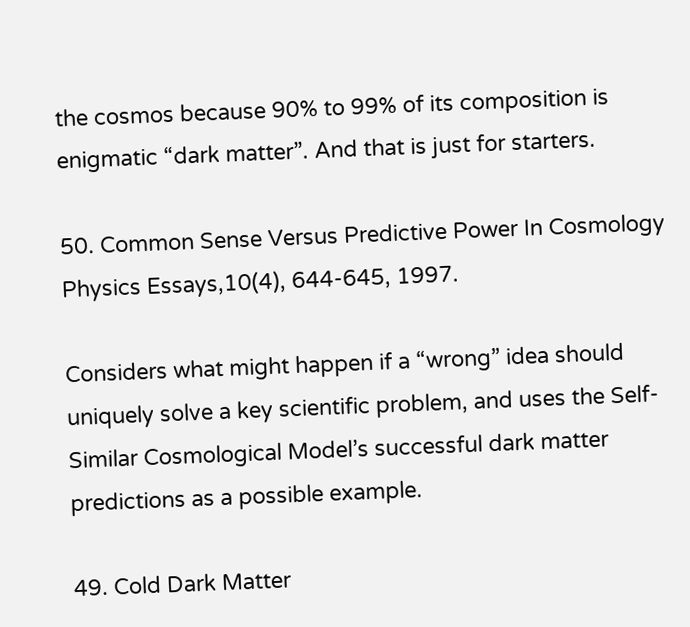the cosmos because 90% to 99% of its composition is enigmatic “dark matter”. And that is just for starters.

50. Common Sense Versus Predictive Power In Cosmology
Physics Essays,10(4), 644-645, 1997.

Considers what might happen if a “wrong” idea should uniquely solve a key scientific problem, and uses the Self-Similar Cosmological Model’s successful dark matter predictions as a possible example.

49. Cold Dark Matter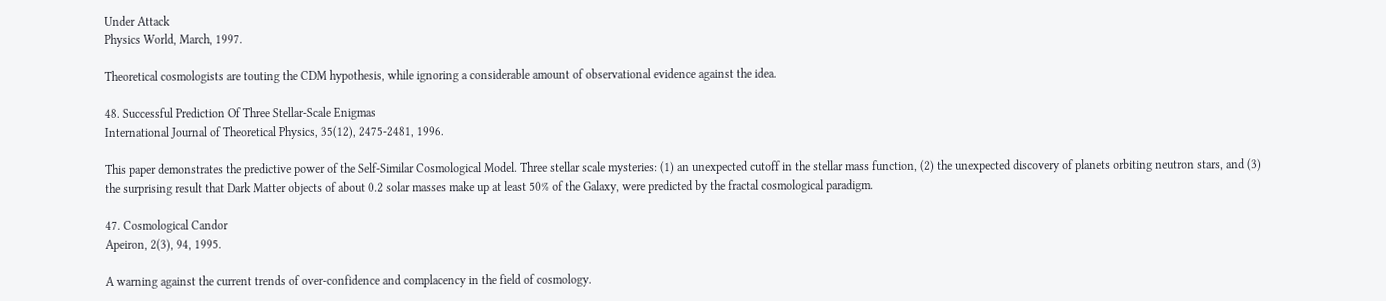Under Attack
Physics World, March, 1997.

Theoretical cosmologists are touting the CDM hypothesis, while ignoring a considerable amount of observational evidence against the idea.

48. Successful Prediction Of Three Stellar-Scale Enigmas
International Journal of Theoretical Physics, 35(12), 2475-2481, 1996.

This paper demonstrates the predictive power of the Self-Similar Cosmological Model. Three stellar scale mysteries: (1) an unexpected cutoff in the stellar mass function, (2) the unexpected discovery of planets orbiting neutron stars, and (3) the surprising result that Dark Matter objects of about 0.2 solar masses make up at least 50% of the Galaxy, were predicted by the fractal cosmological paradigm.

47. Cosmological Candor
Apeiron, 2(3), 94, 1995.

A warning against the current trends of over-confidence and complacency in the field of cosmology.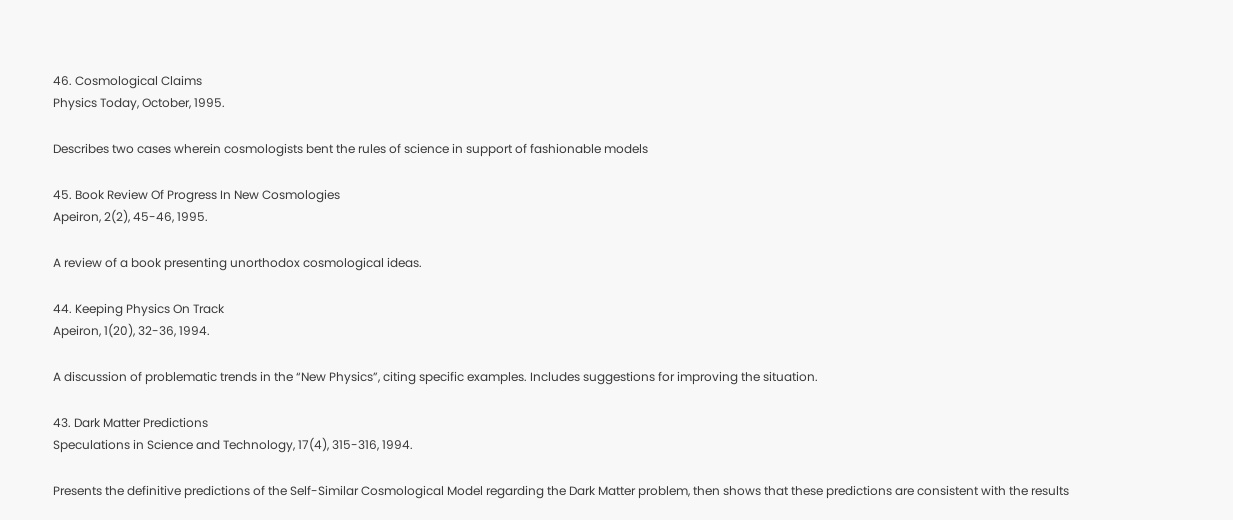46. Cosmological Claims
Physics Today, October, 1995.

Describes two cases wherein cosmologists bent the rules of science in support of fashionable models

45. Book Review Of Progress In New Cosmologies
Apeiron, 2(2), 45-46, 1995.

A review of a book presenting unorthodox cosmological ideas.

44. Keeping Physics On Track
Apeiron, 1(20), 32-36, 1994.

A discussion of problematic trends in the “New Physics”, citing specific examples. Includes suggestions for improving the situation.

43. Dark Matter Predictions
Speculations in Science and Technology, 17(4), 315-316, 1994.

Presents the definitive predictions of the Self-Similar Cosmological Model regarding the Dark Matter problem, then shows that these predictions are consistent with the results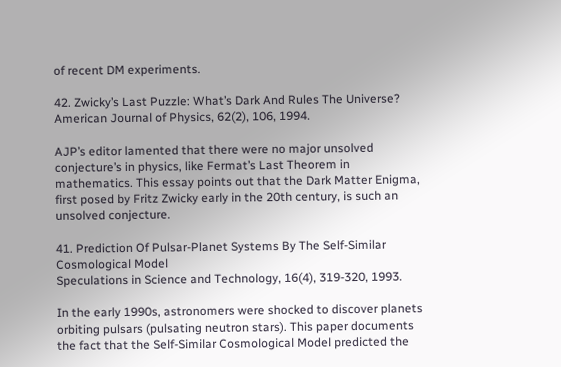of recent DM experiments.

42. Zwicky’s Last Puzzle: What’s Dark And Rules The Universe?
American Journal of Physics, 62(2), 106, 1994.

AJP’s editor lamented that there were no major unsolved conjecture’s in physics, like Fermat’s Last Theorem in mathematics. This essay points out that the Dark Matter Enigma, first posed by Fritz Zwicky early in the 20th century, is such an unsolved conjecture.

41. Prediction Of Pulsar-Planet Systems By The Self-Similar Cosmological Model
Speculations in Science and Technology, 16(4), 319-320, 1993.

In the early 1990s, astronomers were shocked to discover planets orbiting pulsars (pulsating neutron stars). This paper documents the fact that the Self-Similar Cosmological Model predicted the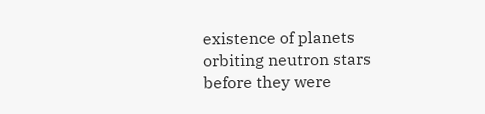existence of planets orbiting neutron stars before they were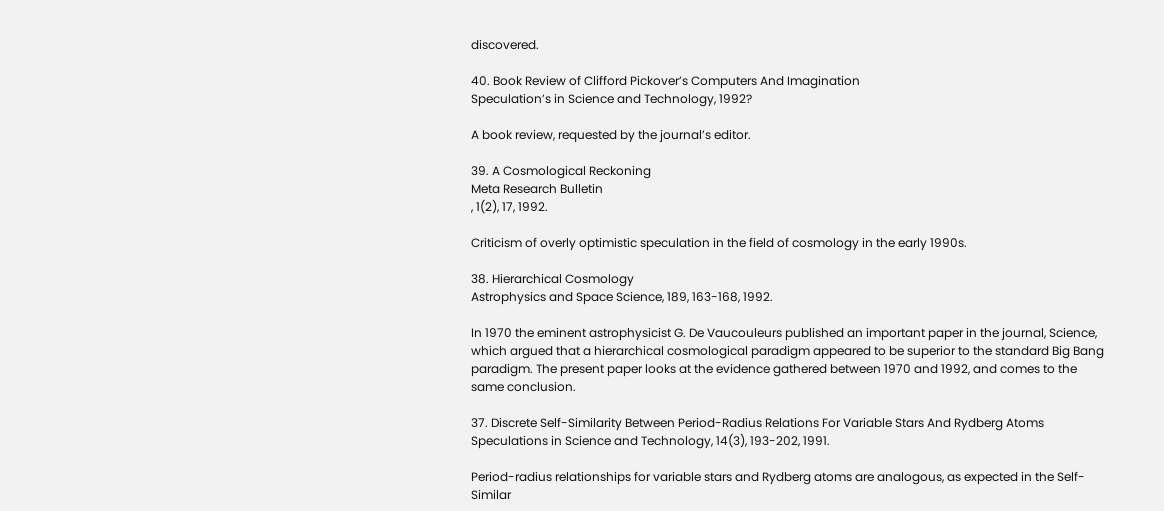discovered.

40. Book Review of Clifford Pickover’s Computers And Imagination
Speculation’s in Science and Technology, 1992?

A book review, requested by the journal’s editor.

39. A Cosmological Reckoning
Meta Research Bulletin
, 1(2), 17, 1992.

Criticism of overly optimistic speculation in the field of cosmology in the early 1990s.

38. Hierarchical Cosmology
Astrophysics and Space Science, 189, 163-168, 1992.

In 1970 the eminent astrophysicist G. De Vaucouleurs published an important paper in the journal, Science, which argued that a hierarchical cosmological paradigm appeared to be superior to the standard Big Bang paradigm. The present paper looks at the evidence gathered between 1970 and 1992, and comes to the same conclusion.

37. Discrete Self-Similarity Between Period-Radius Relations For Variable Stars And Rydberg Atoms
Speculations in Science and Technology, 14(3), 193-202, 1991.

Period-radius relationships for variable stars and Rydberg atoms are analogous, as expected in the Self-Similar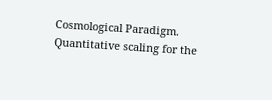Cosmological Paradigm. Quantitative scaling for the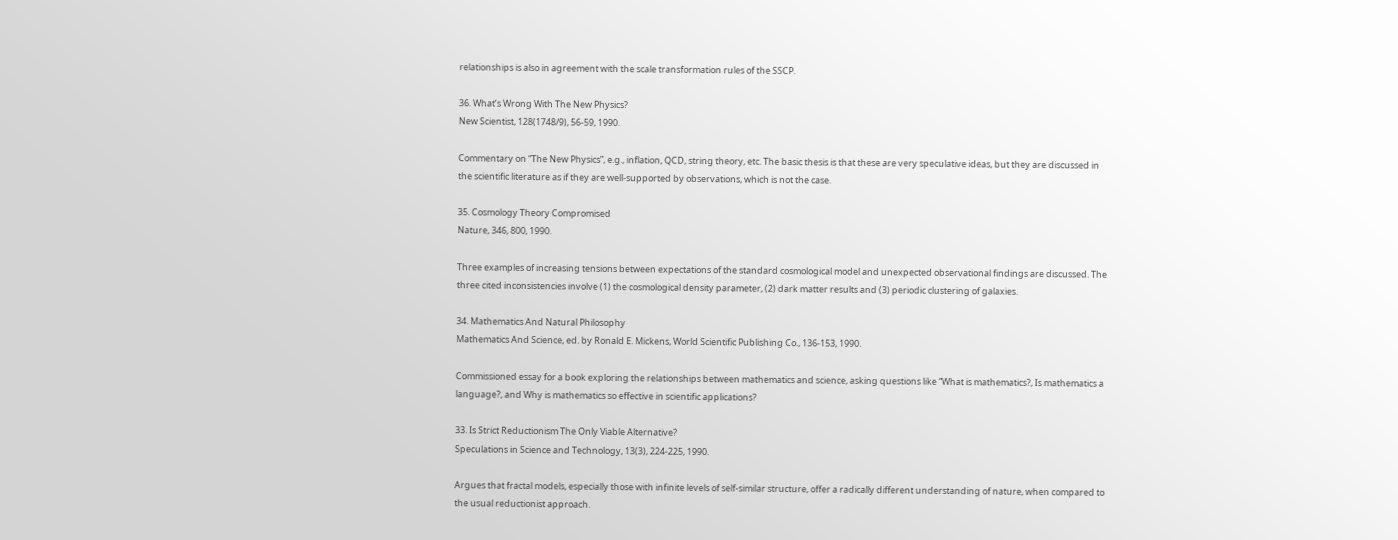relationships is also in agreement with the scale transformation rules of the SSCP.

36. What’s Wrong With The New Physics?
New Scientist, 128(1748/9), 56-59, 1990.

Commentary on “The New Physics”, e.g., inflation, QCD, string theory, etc. The basic thesis is that these are very speculative ideas, but they are discussed in the scientific literature as if they are well-supported by observations, which is not the case.

35. Cosmology Theory Compromised
Nature, 346, 800, 1990.

Three examples of increasing tensions between expectations of the standard cosmological model and unexpected observational findings are discussed. The three cited inconsistencies involve (1) the cosmological density parameter, (2) dark matter results and (3) periodic clustering of galaxies.

34. Mathematics And Natural Philosophy
Mathematics And Science, ed. by Ronald E. Mickens, World Scientific Publishing Co., 136-153, 1990.

Commissioned essay for a book exploring the relationships between mathematics and science, asking questions like “What is mathematics?, Is mathematics a language?, and Why is mathematics so effective in scientific applications?

33. Is Strict Reductionism The Only Viable Alternative?
Speculations in Science and Technology, 13(3), 224-225, 1990.

Argues that fractal models, especially those with infinite levels of self-similar structure, offer a radically different understanding of nature, when compared to the usual reductionist approach.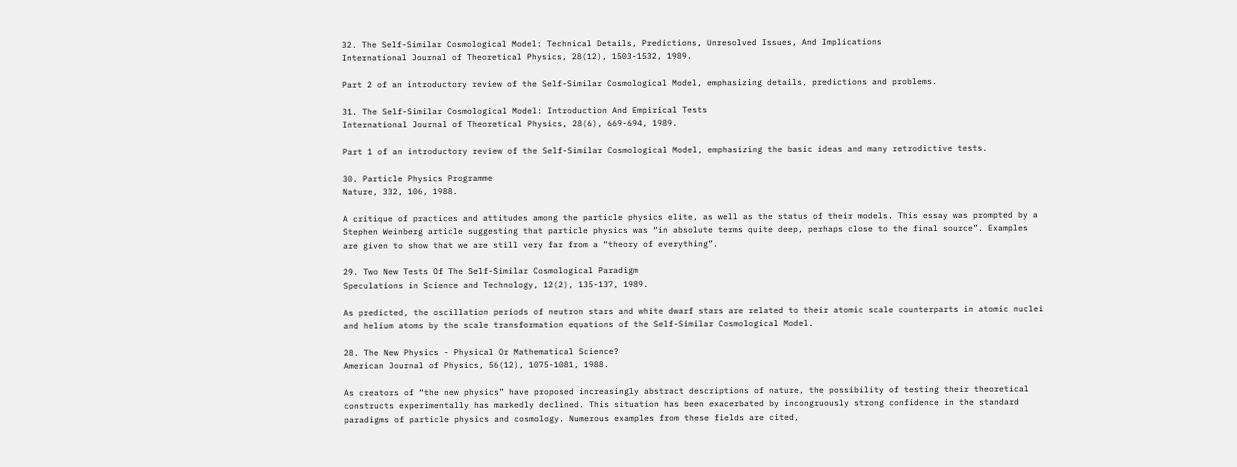32. The Self-Similar Cosmological Model: Technical Details, Predictions, Unresolved Issues, And Implications
International Journal of Theoretical Physics, 28(12), 1503-1532, 1989.

Part 2 of an introductory review of the Self-Similar Cosmological Model, emphasizing details, predictions and problems.

31. The Self-Similar Cosmological Model: Introduction And Empirical Tests
International Journal of Theoretical Physics, 28(6), 669-694, 1989.

Part 1 of an introductory review of the Self-Similar Cosmological Model, emphasizing the basic ideas and many retrodictive tests.

30. Particle Physics Programme
Nature, 332, 106, 1988.

A critique of practices and attitudes among the particle physics elite, as well as the status of their models. This essay was prompted by a Stephen Weinberg article suggesting that particle physics was “in absolute terms quite deep, perhaps close to the final source”. Examples are given to show that we are still very far from a “theory of everything”.

29. Two New Tests Of The Self-Similar Cosmological Paradigm
Speculations in Science and Technology, 12(2), 135-137, 1989.

As predicted, the oscillation periods of neutron stars and white dwarf stars are related to their atomic scale counterparts in atomic nuclei and helium atoms by the scale transformation equations of the Self-Similar Cosmological Model.

28. The New Physics - Physical Or Mathematical Science?
American Journal of Physics, 56(12), 1075-1081, 1988.

As creators of “the new physics” have proposed increasingly abstract descriptions of nature, the possibility of testing their theoretical constructs experimentally has markedly declined. This situation has been exacerbated by incongruously strong confidence in the standard paradigms of particle physics and cosmology. Numerous examples from these fields are cited,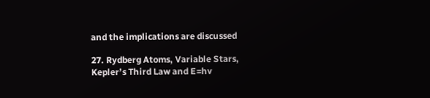and the implications are discussed

27. Rydberg Atoms, Variable Stars, Kepler’s Third Law and E=hv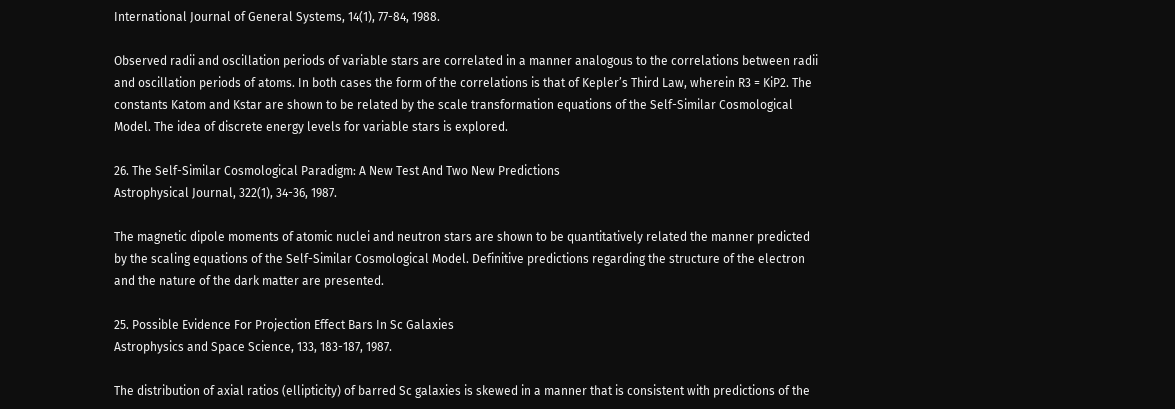International Journal of General Systems, 14(1), 77-84, 1988.

Observed radii and oscillation periods of variable stars are correlated in a manner analogous to the correlations between radii and oscillation periods of atoms. In both cases the form of the correlations is that of Kepler’s Third Law, wherein R3 = KiP2. The constants Katom and Kstar are shown to be related by the scale transformation equations of the Self-Similar Cosmological Model. The idea of discrete energy levels for variable stars is explored.

26. The Self-Similar Cosmological Paradigm: A New Test And Two New Predictions
Astrophysical Journal, 322(1), 34-36, 1987.

The magnetic dipole moments of atomic nuclei and neutron stars are shown to be quantitatively related the manner predicted by the scaling equations of the Self-Similar Cosmological Model. Definitive predictions regarding the structure of the electron and the nature of the dark matter are presented.

25. Possible Evidence For Projection Effect Bars In Sc Galaxies
Astrophysics and Space Science, 133, 183-187, 1987.

The distribution of axial ratios (ellipticity) of barred Sc galaxies is skewed in a manner that is consistent with predictions of the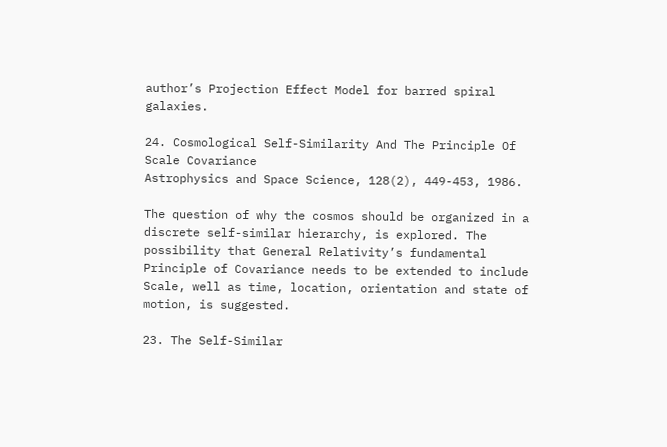author’s Projection Effect Model for barred spiral galaxies.

24. Cosmological Self-Similarity And The Principle Of Scale Covariance
Astrophysics and Space Science, 128(2), 449-453, 1986.

The question of why the cosmos should be organized in a discrete self-similar hierarchy, is explored. The possibility that General Relativity’s fundamental Principle of Covariance needs to be extended to include Scale, well as time, location, orientation and state of motion, is suggested.

23. The Self-Similar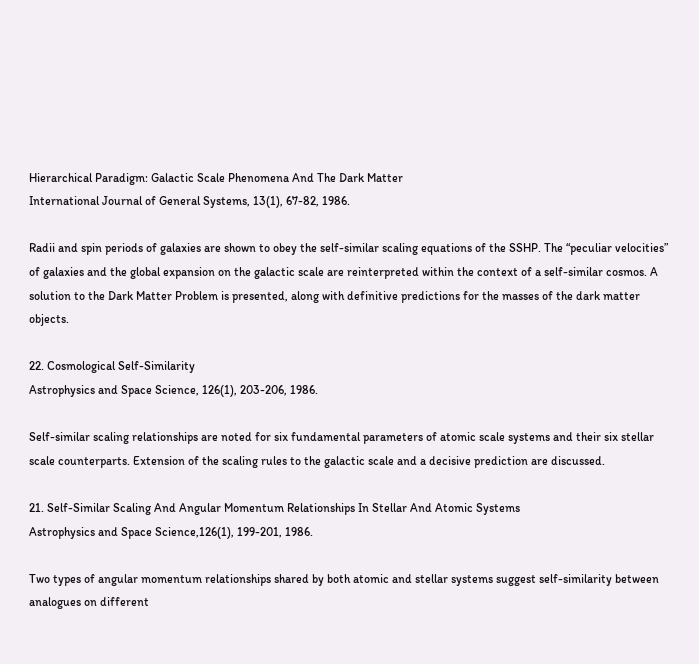Hierarchical Paradigm: Galactic Scale Phenomena And The Dark Matter
International Journal of General Systems, 13(1), 67-82, 1986.

Radii and spin periods of galaxies are shown to obey the self-similar scaling equations of the SSHP. The “peculiar velocities” of galaxies and the global expansion on the galactic scale are reinterpreted within the context of a self-similar cosmos. A solution to the Dark Matter Problem is presented, along with definitive predictions for the masses of the dark matter objects.

22. Cosmological Self-Similarity
Astrophysics and Space Science, 126(1), 203-206, 1986.

Self-similar scaling relationships are noted for six fundamental parameters of atomic scale systems and their six stellar scale counterparts. Extension of the scaling rules to the galactic scale and a decisive prediction are discussed.

21. Self-Similar Scaling And Angular Momentum Relationships In Stellar And Atomic Systems
Astrophysics and Space Science,126(1), 199-201, 1986.

Two types of angular momentum relationships shared by both atomic and stellar systems suggest self-similarity between analogues on different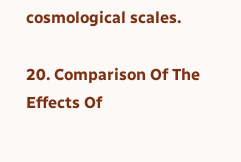cosmological scales.

20. Comparison Of The Effects Of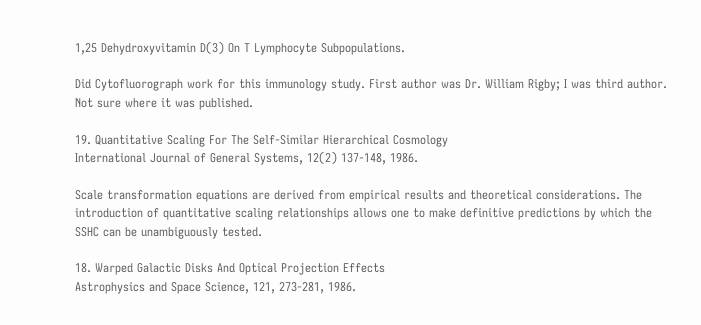1,25 Dehydroxyvitamin D(3) On T Lymphocyte Subpopulations.

Did Cytofluorograph work for this immunology study. First author was Dr. William Rigby; I was third author. Not sure where it was published.

19. Quantitative Scaling For The Self-Similar Hierarchical Cosmology
International Journal of General Systems, 12(2) 137-148, 1986.

Scale transformation equations are derived from empirical results and theoretical considerations. The introduction of quantitative scaling relationships allows one to make definitive predictions by which the SSHC can be unambiguously tested.

18. Warped Galactic Disks And Optical Projection Effects
Astrophysics and Space Science, 121, 273-281, 1986.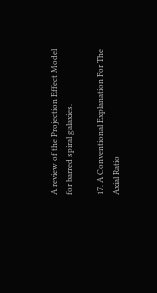A review of the Projection Effect Model for barred spiral galaxies.

17. A Conventional Explanation For The Axial Ratio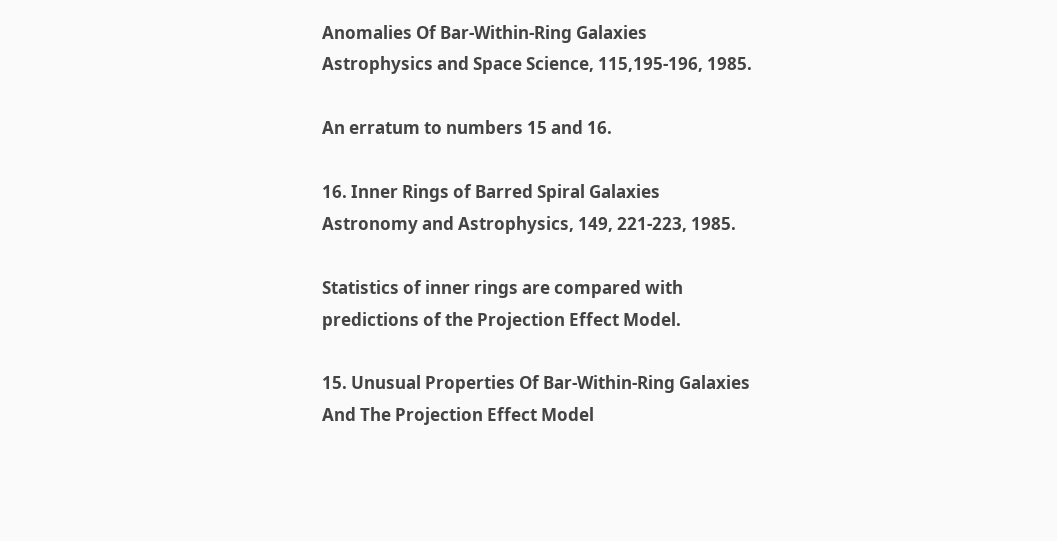Anomalies Of Bar-Within-Ring Galaxies
Astrophysics and Space Science, 115,195-196, 1985.

An erratum to numbers 15 and 16.

16. Inner Rings of Barred Spiral Galaxies
Astronomy and Astrophysics, 149, 221-223, 1985.

Statistics of inner rings are compared with predictions of the Projection Effect Model.

15. Unusual Properties Of Bar-Within-Ring Galaxies And The Projection Effect Model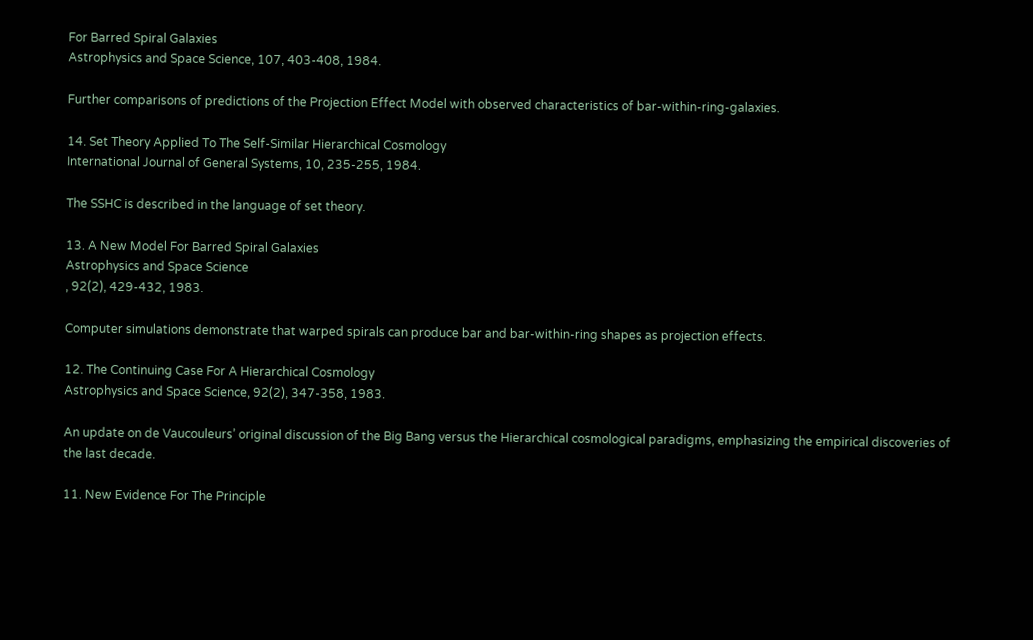For Barred Spiral Galaxies
Astrophysics and Space Science, 107, 403-408, 1984.

Further comparisons of predictions of the Projection Effect Model with observed characteristics of bar-within-ring-galaxies.

14. Set Theory Applied To The Self-Similar Hierarchical Cosmology
International Journal of General Systems, 10, 235-255, 1984.

The SSHC is described in the language of set theory.

13. A New Model For Barred Spiral Galaxies
Astrophysics and Space Science
, 92(2), 429-432, 1983.

Computer simulations demonstrate that warped spirals can produce bar and bar-within-ring shapes as projection effects.

12. The Continuing Case For A Hierarchical Cosmology
Astrophysics and Space Science, 92(2), 347-358, 1983.

An update on de Vaucouleurs’ original discussion of the Big Bang versus the Hierarchical cosmological paradigms, emphasizing the empirical discoveries of the last decade.

11. New Evidence For The Principle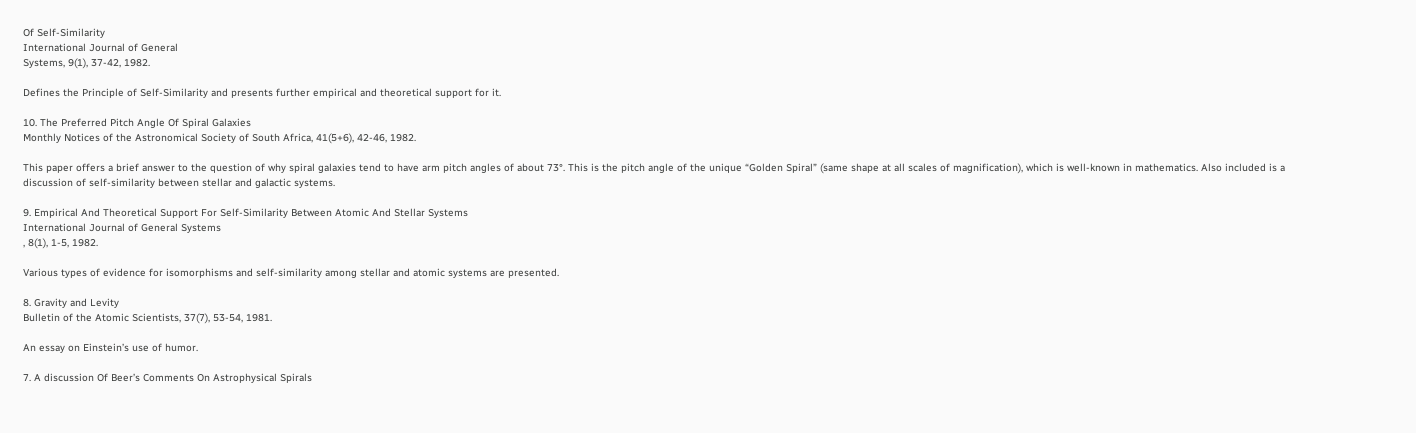Of Self-Similarity
International Journal of General
Systems, 9(1), 37-42, 1982.

Defines the Principle of Self-Similarity and presents further empirical and theoretical support for it.

10. The Preferred Pitch Angle Of Spiral Galaxies
Monthly Notices of the Astronomical Society of South Africa, 41(5+6), 42-46, 1982.

This paper offers a brief answer to the question of why spiral galaxies tend to have arm pitch angles of about 73°. This is the pitch angle of the unique “Golden Spiral” (same shape at all scales of magnification), which is well-known in mathematics. Also included is a discussion of self-similarity between stellar and galactic systems.

9. Empirical And Theoretical Support For Self-Similarity Between Atomic And Stellar Systems
International Journal of General Systems
, 8(1), 1-5, 1982.

Various types of evidence for isomorphisms and self-similarity among stellar and atomic systems are presented.

8. Gravity and Levity
Bulletin of the Atomic Scientists, 37(7), 53-54, 1981.

An essay on Einstein’s use of humor.

7. A discussion Of Beer’s Comments On Astrophysical Spirals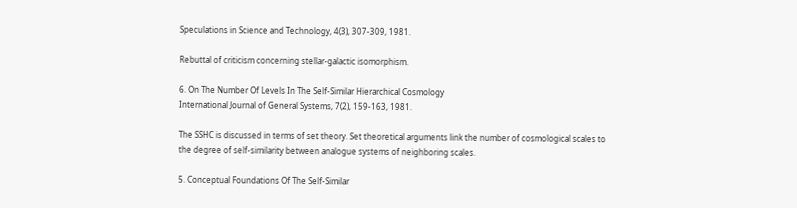Speculations in Science and Technology, 4(3), 307-309, 1981.

Rebuttal of criticism concerning stellar-galactic isomorphism.

6. On The Number Of Levels In The Self-Similar Hierarchical Cosmology
International Journal of General Systems, 7(2), 159-163, 1981.

The SSHC is discussed in terms of set theory. Set theoretical arguments link the number of cosmological scales to the degree of self-similarity between analogue systems of neighboring scales.

5. Conceptual Foundations Of The Self-Similar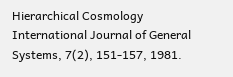Hierarchical Cosmology
International Journal of General Systems, 7(2), 151-157, 1981.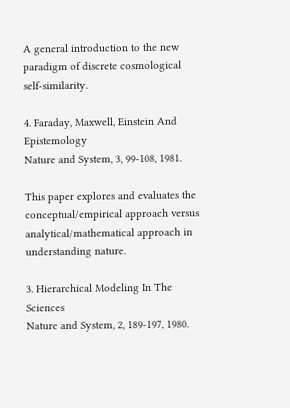A general introduction to the new paradigm of discrete cosmological self-similarity.

4. Faraday, Maxwell, Einstein And Epistemology
Nature and System, 3, 99-108, 1981.

This paper explores and evaluates the conceptual/empirical approach versus analytical/mathematical approach in understanding nature.

3. Hierarchical Modeling In The Sciences
Nature and System, 2, 189-197, 1980.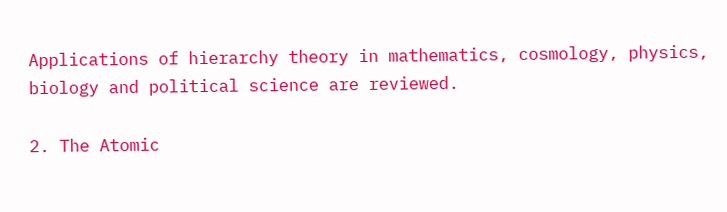Applications of hierarchy theory in mathematics, cosmology, physics, biology and political science are reviewed.

2. The Atomic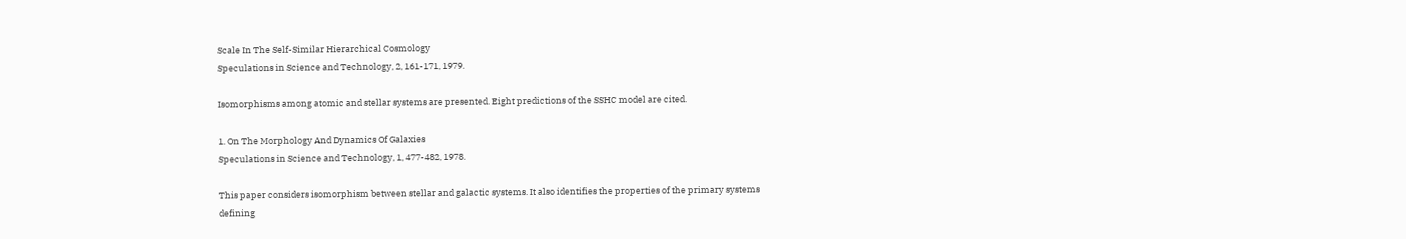Scale In The Self-Similar Hierarchical Cosmology
Speculations in Science and Technology, 2, 161-171, 1979.

Isomorphisms among atomic and stellar systems are presented. Eight predictions of the SSHC model are cited.

1. On The Morphology And Dynamics Of Galaxies
Speculations in Science and Technology, 1, 477-482, 1978.

This paper considers isomorphism between stellar and galactic systems. It also identifies the properties of the primary systems defining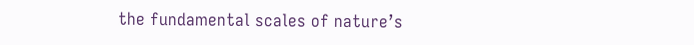the fundamental scales of nature’s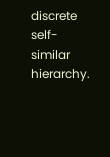discrete self-similar hierarchy.